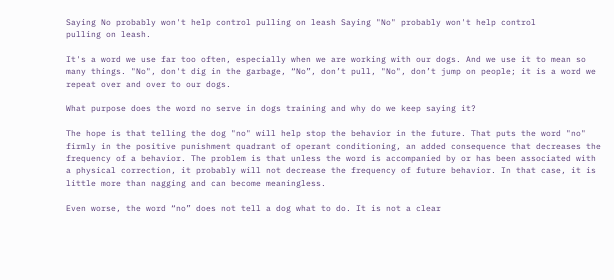Saying No probably won't help control pulling on leash Saying "No" probably won't help control
pulling on leash.

It's a word we use far too often, especially when we are working with our dogs. And we use it to mean so many things. "No", don't dig in the garbage, “No”, don’t pull, "No", don’t jump on people; it is a word we repeat over and over to our dogs.

What purpose does the word no serve in dogs training and why do we keep saying it?

The hope is that telling the dog "no" will help stop the behavior in the future. That puts the word "no" firmly in the positive punishment quadrant of operant conditioning, an added consequence that decreases the frequency of a behavior. The problem is that unless the word is accompanied by or has been associated with a physical correction, it probably will not decrease the frequency of future behavior. In that case, it is little more than nagging and can become meaningless.

Even worse, the word “no” does not tell a dog what to do. It is not a clear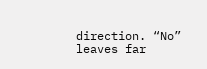direction. “No” leaves far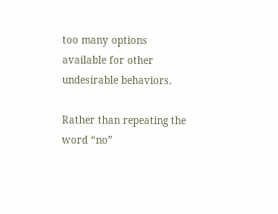too many options available for other undesirable behaviors.

Rather than repeating the word “no”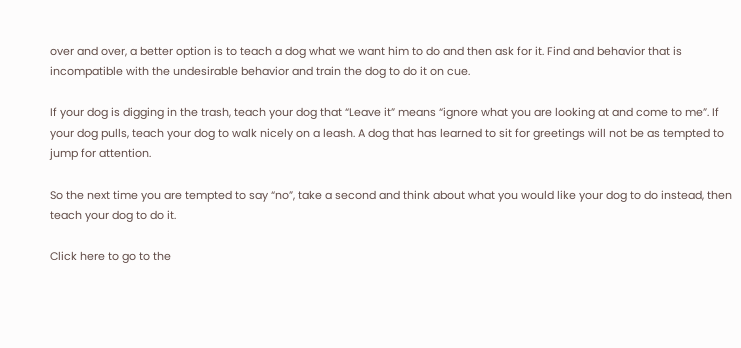over and over, a better option is to teach a dog what we want him to do and then ask for it. Find and behavior that is incompatible with the undesirable behavior and train the dog to do it on cue.

If your dog is digging in the trash, teach your dog that “Leave it” means “ignore what you are looking at and come to me”. If your dog pulls, teach your dog to walk nicely on a leash. A dog that has learned to sit for greetings will not be as tempted to jump for attention.

So the next time you are tempted to say “no”, take a second and think about what you would like your dog to do instead, then teach your dog to do it.

Click here to go to the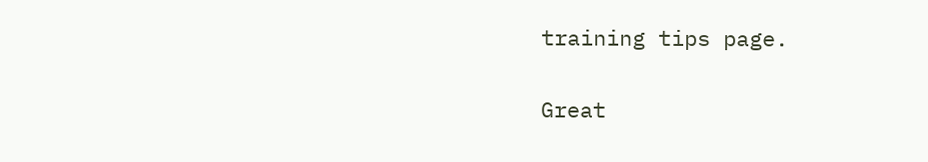training tips page.


Great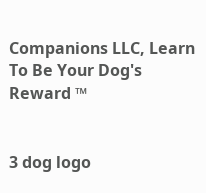Companions LLC, Learn To Be Your Dog's Reward ™


3 dog logo